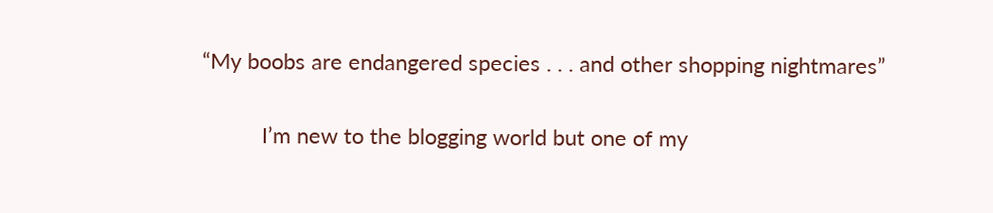“My boobs are endangered species . . . and other shopping nightmares”

          I’m new to the blogging world but one of my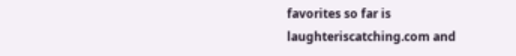favorites so far is laughteriscatching.com and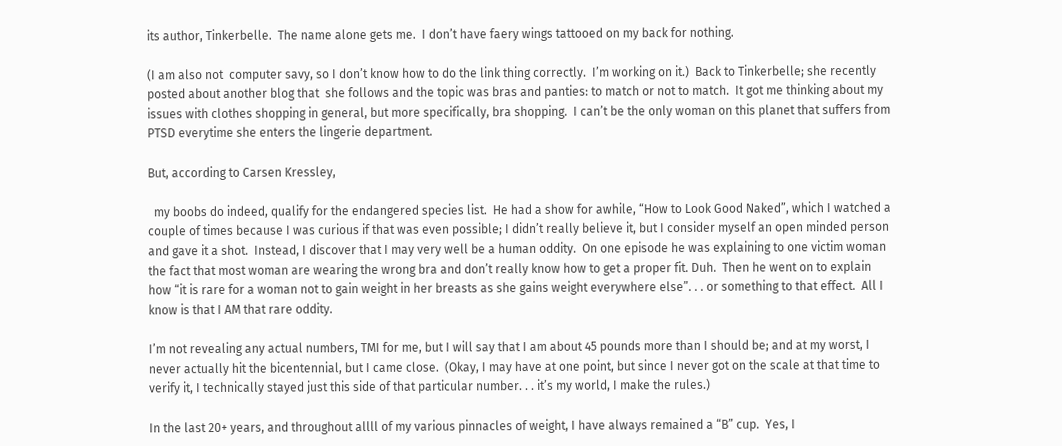its author, Tinkerbelle.  The name alone gets me.  I don’t have faery wings tattooed on my back for nothing.

(I am also not  computer savy, so I don’t know how to do the link thing correctly.  I’m working on it.)  Back to Tinkerbelle; she recently posted about another blog that  she follows and the topic was bras and panties: to match or not to match.  It got me thinking about my issues with clothes shopping in general, but more specifically, bra shopping.  I can’t be the only woman on this planet that suffers from PTSD everytime she enters the lingerie department.

But, according to Carsen Kressley,

  my boobs do indeed, qualify for the endangered species list.  He had a show for awhile, “How to Look Good Naked”, which I watched a couple of times because I was curious if that was even possible; I didn’t really believe it, but I consider myself an open minded person and gave it a shot.  Instead, I discover that I may very well be a human oddity.  On one episode he was explaining to one victim woman the fact that most woman are wearing the wrong bra and don’t really know how to get a proper fit. Duh.  Then he went on to explain how “it is rare for a woman not to gain weight in her breasts as she gains weight everywhere else”. . . or something to that effect.  All I know is that I AM that rare oddity.

I’m not revealing any actual numbers, TMI for me, but I will say that I am about 45 pounds more than I should be; and at my worst, I never actually hit the bicentennial, but I came close.  (Okay, I may have at one point, but since I never got on the scale at that time to verify it, I technically stayed just this side of that particular number. . . it’s my world, I make the rules.)

In the last 20+ years, and throughout allll of my various pinnacles of weight, I have always remained a “B” cup.  Yes, I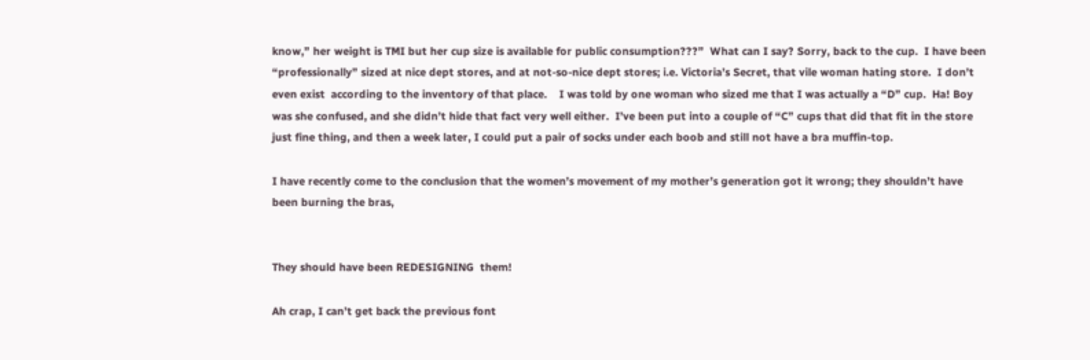know,” her weight is TMI but her cup size is available for public consumption???”  What can I say? Sorry, back to the cup.  I have been “professionally” sized at nice dept stores, and at not-so-nice dept stores; i.e. Victoria’s Secret, that vile woman hating store.  I don’t even exist  according to the inventory of that place.    I was told by one woman who sized me that I was actually a “D” cup.  Ha! Boy was she confused, and she didn’t hide that fact very well either.  I’ve been put into a couple of “C” cups that did that fit in the store just fine thing, and then a week later, I could put a pair of socks under each boob and still not have a bra muffin-top.

I have recently come to the conclusion that the women’s movement of my mother’s generation got it wrong; they shouldn’t have been burning the bras,


They should have been REDESIGNING  them!

Ah crap, I can’t get back the previous font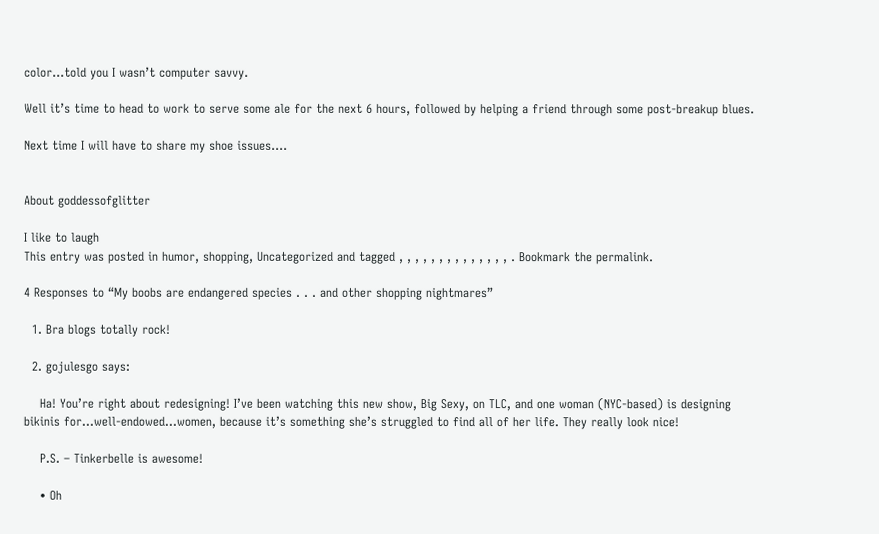color…told you I wasn’t computer savvy.

Well it’s time to head to work to serve some ale for the next 6 hours, followed by helping a friend through some post-breakup blues.

Next time I will have to share my shoe issues….


About goddessofglitter

I like to laugh
This entry was posted in humor, shopping, Uncategorized and tagged , , , , , , , , , , , , , , . Bookmark the permalink.

4 Responses to “My boobs are endangered species . . . and other shopping nightmares”

  1. Bra blogs totally rock!

  2. gojulesgo says:

    Ha! You’re right about redesigning! I’ve been watching this new show, Big Sexy, on TLC, and one woman (NYC-based) is designing bikinis for…well-endowed…women, because it’s something she’s struggled to find all of her life. They really look nice!

    P.S. – Tinkerbelle is awesome!

    • Oh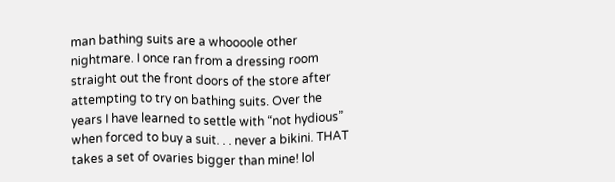man bathing suits are a whoooole other nightmare. I once ran from a dressing room straight out the front doors of the store after attempting to try on bathing suits. Over the years I have learned to settle with “not hydious” when forced to buy a suit. . . never a bikini. THAT takes a set of ovaries bigger than mine! lol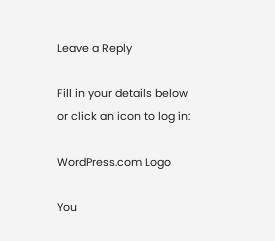Leave a Reply

Fill in your details below or click an icon to log in:

WordPress.com Logo

You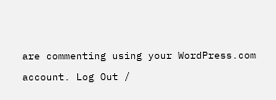are commenting using your WordPress.com account. Log Out /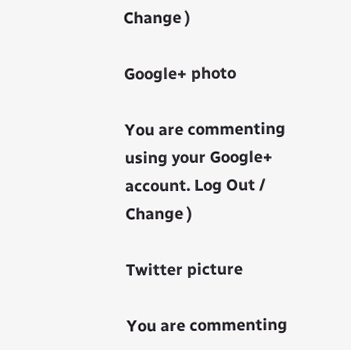Change )

Google+ photo

You are commenting using your Google+ account. Log Out /  Change )

Twitter picture

You are commenting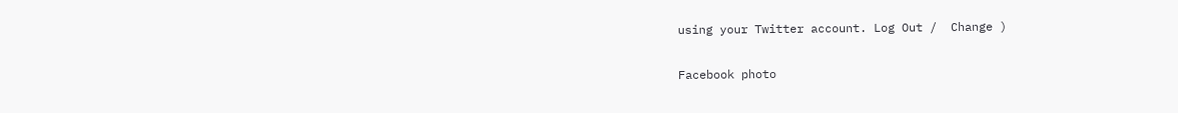using your Twitter account. Log Out /  Change )

Facebook photo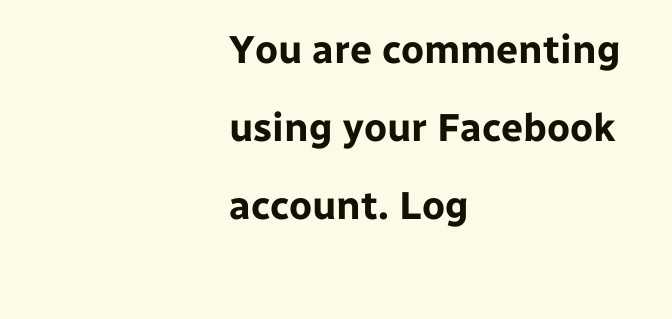You are commenting using your Facebook account. Log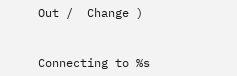Out /  Change )


Connecting to %s